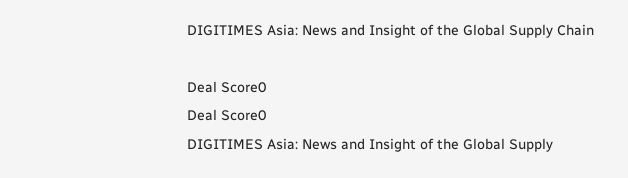DIGITIMES Asia: News and Insight of the Global Supply Chain

Deal Score0
Deal Score0
DIGITIMES Asia: News and Insight of the Global Supply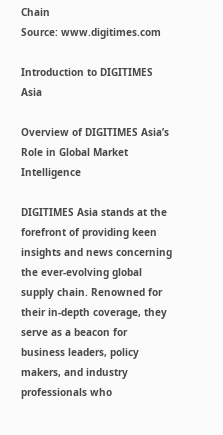Chain
Source: www.digitimes.com

Introduction to DIGITIMES Asia

Overview of DIGITIMES Asia’s Role in Global Market Intelligence

DIGITIMES Asia stands at the forefront of providing keen insights and news concerning the ever-evolving global supply chain. Renowned for their in-depth coverage, they serve as a beacon for business leaders, policy makers, and industry professionals who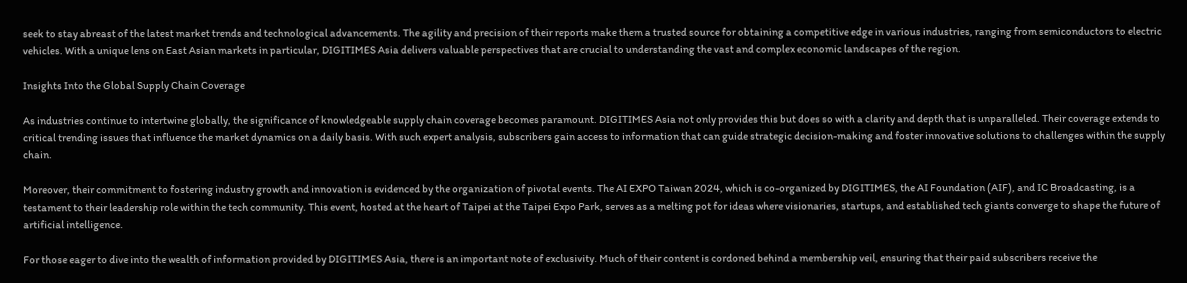seek to stay abreast of the latest market trends and technological advancements. The agility and precision of their reports make them a trusted source for obtaining a competitive edge in various industries, ranging from semiconductors to electric vehicles. With a unique lens on East Asian markets in particular, DIGITIMES Asia delivers valuable perspectives that are crucial to understanding the vast and complex economic landscapes of the region.

Insights Into the Global Supply Chain Coverage

As industries continue to intertwine globally, the significance of knowledgeable supply chain coverage becomes paramount. DIGITIMES Asia not only provides this but does so with a clarity and depth that is unparalleled. Their coverage extends to critical trending issues that influence the market dynamics on a daily basis. With such expert analysis, subscribers gain access to information that can guide strategic decision-making and foster innovative solutions to challenges within the supply chain.

Moreover, their commitment to fostering industry growth and innovation is evidenced by the organization of pivotal events. The AI EXPO Taiwan 2024, which is co-organized by DIGITIMES, the AI Foundation (AIF), and IC Broadcasting, is a testament to their leadership role within the tech community. This event, hosted at the heart of Taipei at the Taipei Expo Park, serves as a melting pot for ideas where visionaries, startups, and established tech giants converge to shape the future of artificial intelligence.

For those eager to dive into the wealth of information provided by DIGITIMES Asia, there is an important note of exclusivity. Much of their content is cordoned behind a membership veil, ensuring that their paid subscribers receive the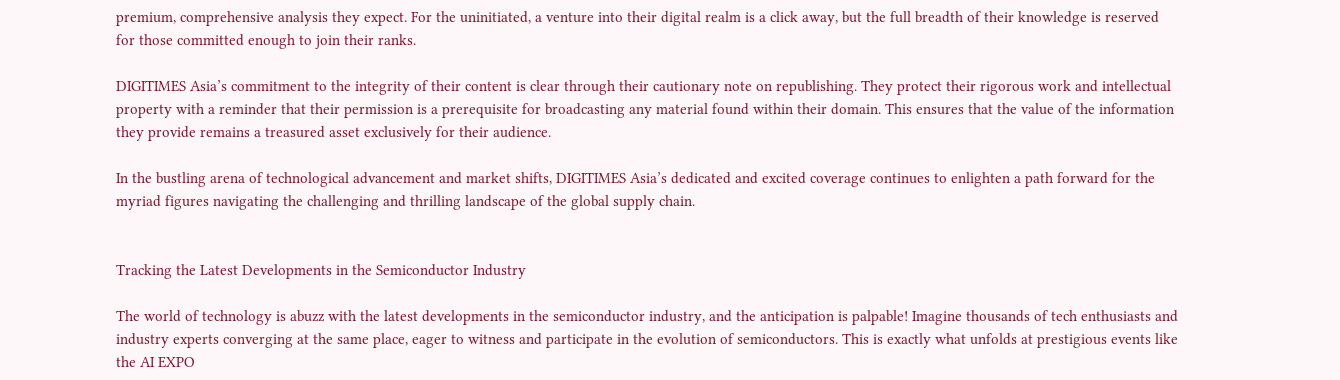premium, comprehensive analysis they expect. For the uninitiated, a venture into their digital realm is a click away, but the full breadth of their knowledge is reserved for those committed enough to join their ranks.

DIGITIMES Asia’s commitment to the integrity of their content is clear through their cautionary note on republishing. They protect their rigorous work and intellectual property with a reminder that their permission is a prerequisite for broadcasting any material found within their domain. This ensures that the value of the information they provide remains a treasured asset exclusively for their audience.

In the bustling arena of technological advancement and market shifts, DIGITIMES Asia’s dedicated and excited coverage continues to enlighten a path forward for the myriad figures navigating the challenging and thrilling landscape of the global supply chain.


Tracking the Latest Developments in the Semiconductor Industry

The world of technology is abuzz with the latest developments in the semiconductor industry, and the anticipation is palpable! Imagine thousands of tech enthusiasts and industry experts converging at the same place, eager to witness and participate in the evolution of semiconductors. This is exactly what unfolds at prestigious events like the AI EXPO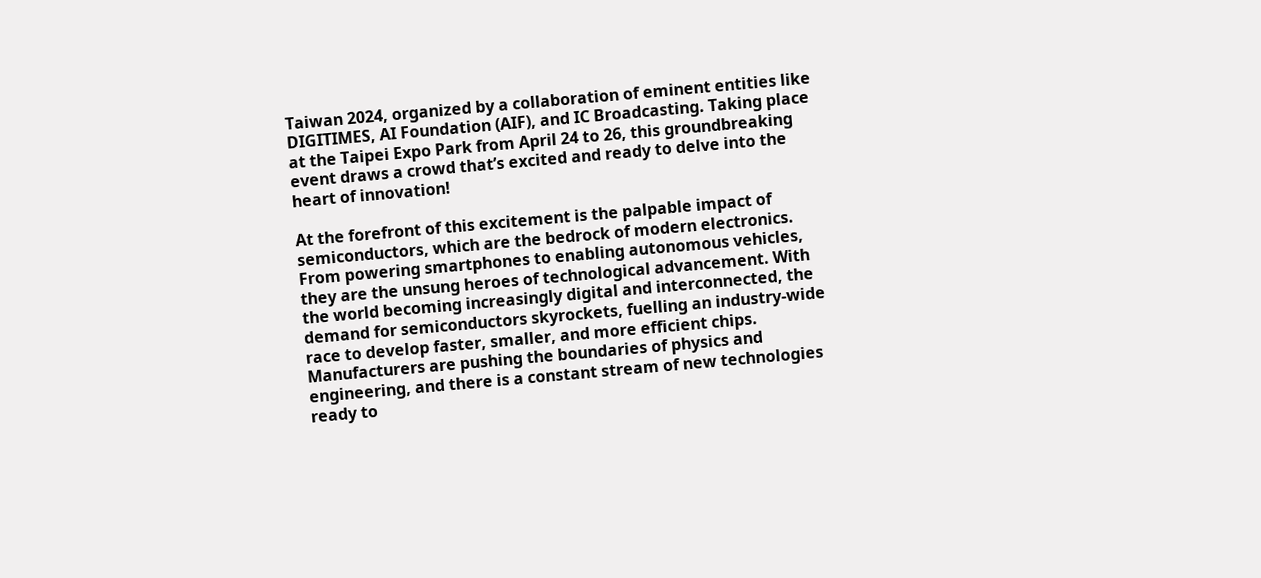Taiwan 2024, organized by a collaboration of eminent entities like DIGITIMES, AI Foundation (AIF), and IC Broadcasting. Taking place at the Taipei Expo Park from April 24 to 26, this groundbreaking event draws a crowd that’s excited and ready to delve into the heart of innovation!

At the forefront of this excitement is the palpable impact of semiconductors, which are the bedrock of modern electronics. From powering smartphones to enabling autonomous vehicles, they are the unsung heroes of technological advancement. With the world becoming increasingly digital and interconnected, the demand for semiconductors skyrockets, fuelling an industry-wide race to develop faster, smaller, and more efficient chips. Manufacturers are pushing the boundaries of physics and engineering, and there is a constant stream of new technologies ready to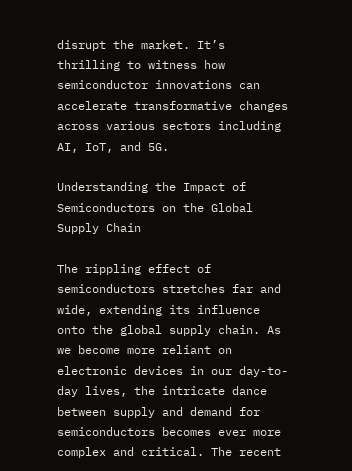disrupt the market. It’s thrilling to witness how semiconductor innovations can accelerate transformative changes across various sectors including AI, IoT, and 5G.

Understanding the Impact of Semiconductors on the Global Supply Chain

The rippling effect of semiconductors stretches far and wide, extending its influence onto the global supply chain. As we become more reliant on electronic devices in our day-to-day lives, the intricate dance between supply and demand for semiconductors becomes ever more complex and critical. The recent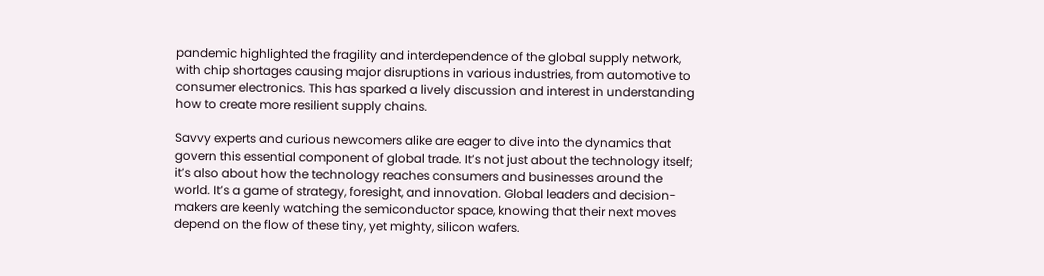pandemic highlighted the fragility and interdependence of the global supply network, with chip shortages causing major disruptions in various industries, from automotive to consumer electronics. This has sparked a lively discussion and interest in understanding how to create more resilient supply chains.

Savvy experts and curious newcomers alike are eager to dive into the dynamics that govern this essential component of global trade. It’s not just about the technology itself; it’s also about how the technology reaches consumers and businesses around the world. It’s a game of strategy, foresight, and innovation. Global leaders and decision-makers are keenly watching the semiconductor space, knowing that their next moves depend on the flow of these tiny, yet mighty, silicon wafers.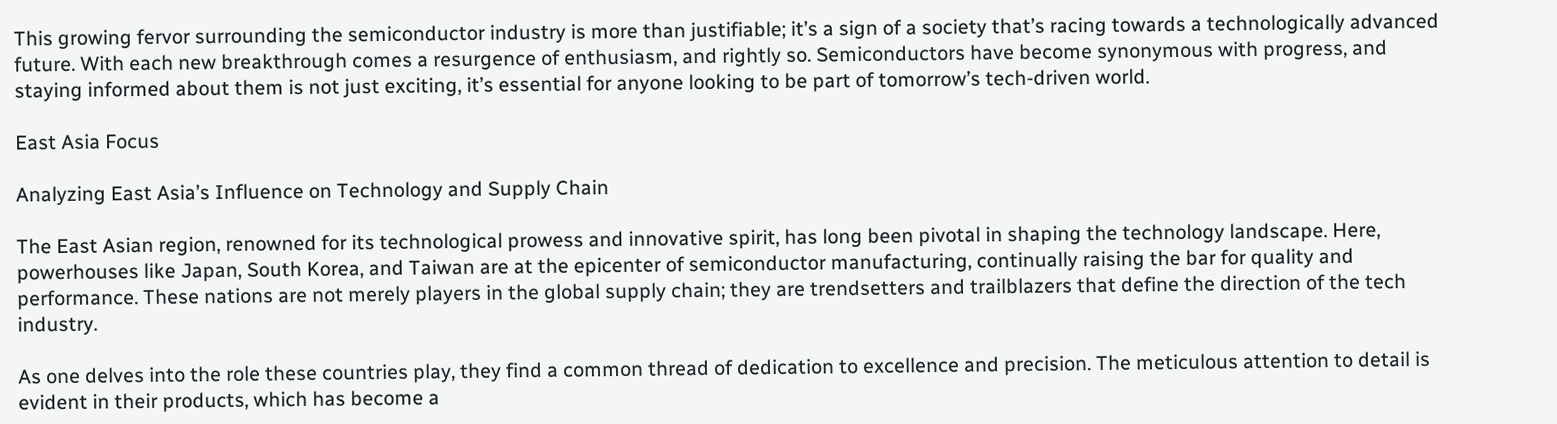This growing fervor surrounding the semiconductor industry is more than justifiable; it’s a sign of a society that’s racing towards a technologically advanced future. With each new breakthrough comes a resurgence of enthusiasm, and rightly so. Semiconductors have become synonymous with progress, and staying informed about them is not just exciting, it’s essential for anyone looking to be part of tomorrow’s tech-driven world.

East Asia Focus

Analyzing East Asia’s Influence on Technology and Supply Chain

The East Asian region, renowned for its technological prowess and innovative spirit, has long been pivotal in shaping the technology landscape. Here, powerhouses like Japan, South Korea, and Taiwan are at the epicenter of semiconductor manufacturing, continually raising the bar for quality and performance. These nations are not merely players in the global supply chain; they are trendsetters and trailblazers that define the direction of the tech industry.

As one delves into the role these countries play, they find a common thread of dedication to excellence and precision. The meticulous attention to detail is evident in their products, which has become a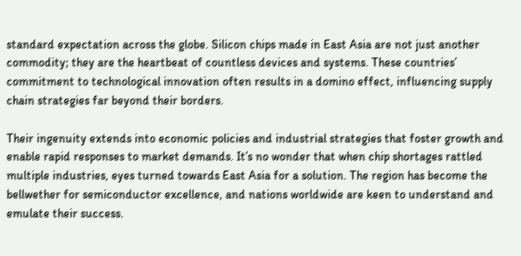standard expectation across the globe. Silicon chips made in East Asia are not just another commodity; they are the heartbeat of countless devices and systems. These countries’ commitment to technological innovation often results in a domino effect, influencing supply chain strategies far beyond their borders.

Their ingenuity extends into economic policies and industrial strategies that foster growth and enable rapid responses to market demands. It’s no wonder that when chip shortages rattled multiple industries, eyes turned towards East Asia for a solution. The region has become the bellwether for semiconductor excellence, and nations worldwide are keen to understand and emulate their success.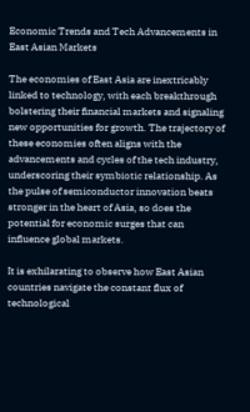Economic Trends and Tech Advancements in East Asian Markets

The economies of East Asia are inextricably linked to technology, with each breakthrough bolstering their financial markets and signaling new opportunities for growth. The trajectory of these economies often aligns with the advancements and cycles of the tech industry, underscoring their symbiotic relationship. As the pulse of semiconductor innovation beats stronger in the heart of Asia, so does the potential for economic surges that can influence global markets.

It is exhilarating to observe how East Asian countries navigate the constant flux of technological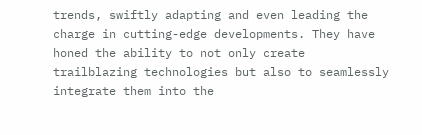trends, swiftly adapting and even leading the charge in cutting-edge developments. They have honed the ability to not only create trailblazing technologies but also to seamlessly integrate them into the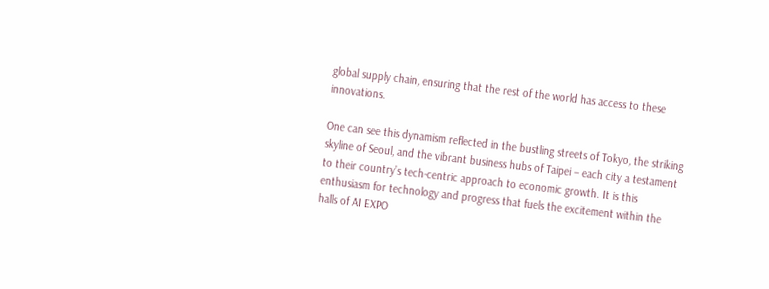global supply chain, ensuring that the rest of the world has access to these innovations.

One can see this dynamism reflected in the bustling streets of Tokyo, the striking skyline of Seoul, and the vibrant business hubs of Taipei – each city a testament to their country’s tech-centric approach to economic growth. It is this enthusiasm for technology and progress that fuels the excitement within the halls of AI EXPO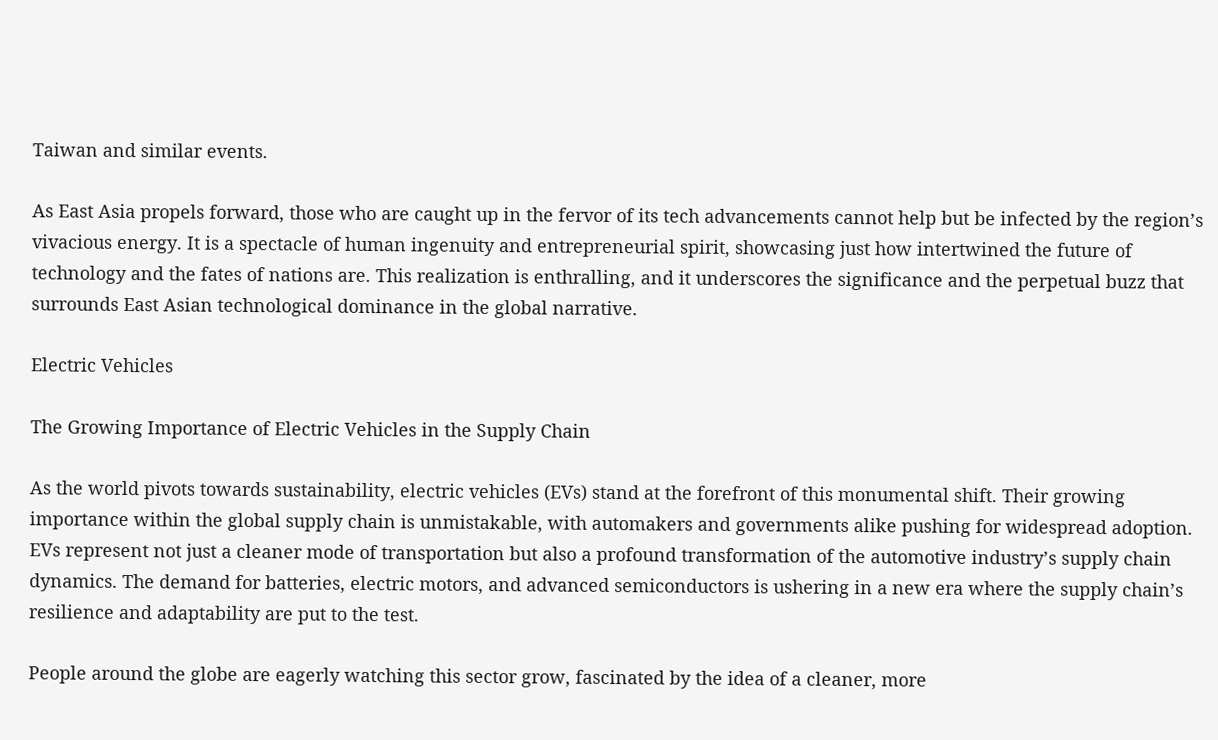Taiwan and similar events.

As East Asia propels forward, those who are caught up in the fervor of its tech advancements cannot help but be infected by the region’s vivacious energy. It is a spectacle of human ingenuity and entrepreneurial spirit, showcasing just how intertwined the future of technology and the fates of nations are. This realization is enthralling, and it underscores the significance and the perpetual buzz that surrounds East Asian technological dominance in the global narrative.

Electric Vehicles

The Growing Importance of Electric Vehicles in the Supply Chain

As the world pivots towards sustainability, electric vehicles (EVs) stand at the forefront of this monumental shift. Their growing importance within the global supply chain is unmistakable, with automakers and governments alike pushing for widespread adoption. EVs represent not just a cleaner mode of transportation but also a profound transformation of the automotive industry’s supply chain dynamics. The demand for batteries, electric motors, and advanced semiconductors is ushering in a new era where the supply chain’s resilience and adaptability are put to the test.

People around the globe are eagerly watching this sector grow, fascinated by the idea of a cleaner, more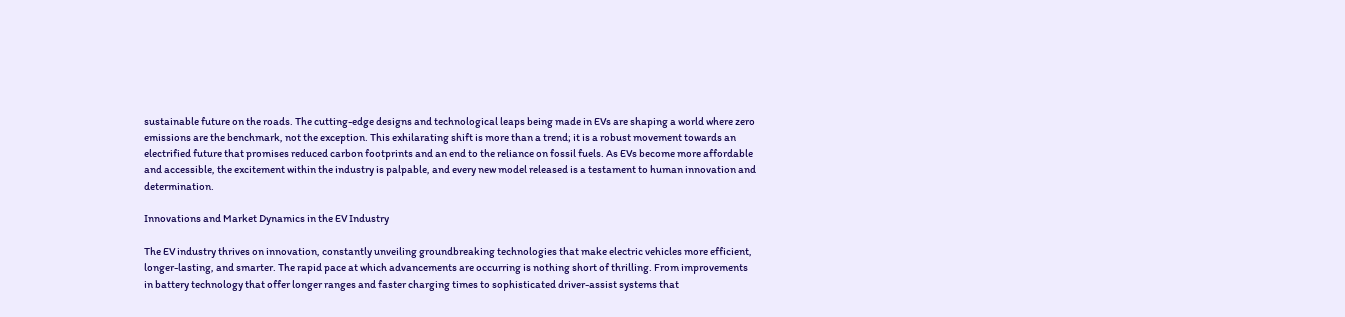sustainable future on the roads. The cutting-edge designs and technological leaps being made in EVs are shaping a world where zero emissions are the benchmark, not the exception. This exhilarating shift is more than a trend; it is a robust movement towards an electrified future that promises reduced carbon footprints and an end to the reliance on fossil fuels. As EVs become more affordable and accessible, the excitement within the industry is palpable, and every new model released is a testament to human innovation and determination.

Innovations and Market Dynamics in the EV Industry

The EV industry thrives on innovation, constantly unveiling groundbreaking technologies that make electric vehicles more efficient, longer-lasting, and smarter. The rapid pace at which advancements are occurring is nothing short of thrilling. From improvements in battery technology that offer longer ranges and faster charging times to sophisticated driver-assist systems that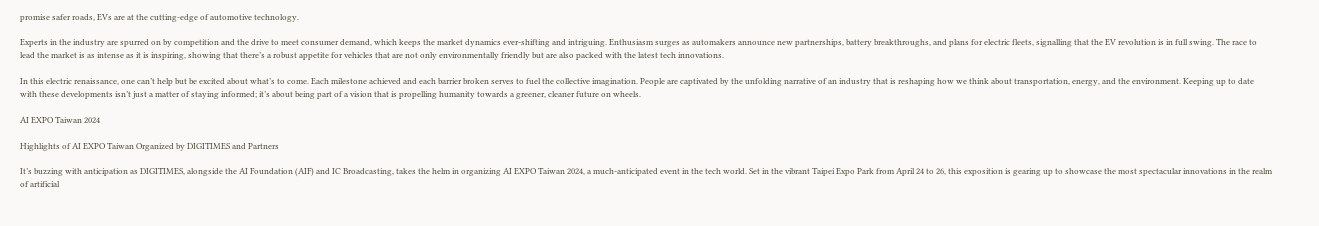promise safer roads, EVs are at the cutting-edge of automotive technology.

Experts in the industry are spurred on by competition and the drive to meet consumer demand, which keeps the market dynamics ever-shifting and intriguing. Enthusiasm surges as automakers announce new partnerships, battery breakthroughs, and plans for electric fleets, signalling that the EV revolution is in full swing. The race to lead the market is as intense as it is inspiring, showing that there’s a robust appetite for vehicles that are not only environmentally friendly but are also packed with the latest tech innovations.

In this electric renaissance, one can’t help but be excited about what’s to come. Each milestone achieved and each barrier broken serves to fuel the collective imagination. People are captivated by the unfolding narrative of an industry that is reshaping how we think about transportation, energy, and the environment. Keeping up to date with these developments isn’t just a matter of staying informed; it’s about being part of a vision that is propelling humanity towards a greener, cleaner future on wheels.

AI EXPO Taiwan 2024

Highlights of AI EXPO Taiwan Organized by DIGITIMES and Partners

It’s buzzing with anticipation as DIGITIMES, alongside the AI Foundation (AIF) and IC Broadcasting, takes the helm in organizing AI EXPO Taiwan 2024, a much-anticipated event in the tech world. Set in the vibrant Taipei Expo Park from April 24 to 26, this exposition is gearing up to showcase the most spectacular innovations in the realm of artificial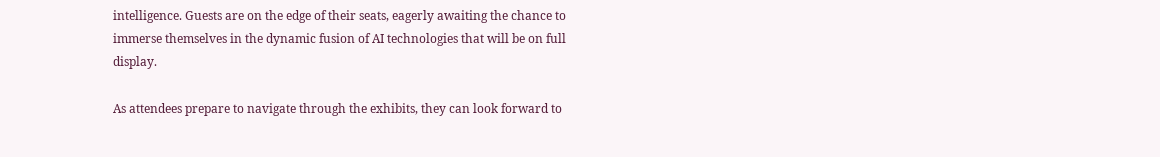intelligence. Guests are on the edge of their seats, eagerly awaiting the chance to immerse themselves in the dynamic fusion of AI technologies that will be on full display.

As attendees prepare to navigate through the exhibits, they can look forward to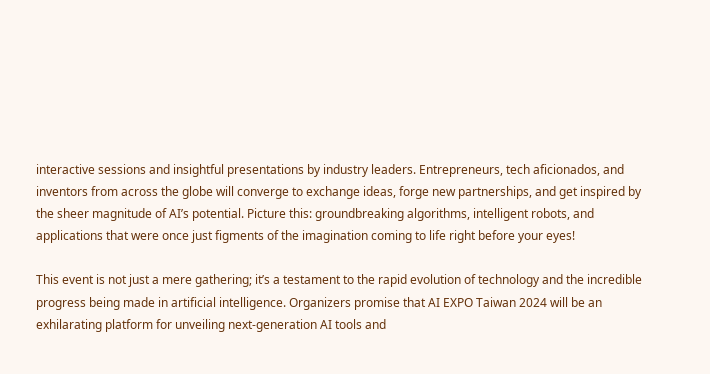interactive sessions and insightful presentations by industry leaders. Entrepreneurs, tech aficionados, and inventors from across the globe will converge to exchange ideas, forge new partnerships, and get inspired by the sheer magnitude of AI’s potential. Picture this: groundbreaking algorithms, intelligent robots, and applications that were once just figments of the imagination coming to life right before your eyes!

This event is not just a mere gathering; it’s a testament to the rapid evolution of technology and the incredible progress being made in artificial intelligence. Organizers promise that AI EXPO Taiwan 2024 will be an exhilarating platform for unveiling next-generation AI tools and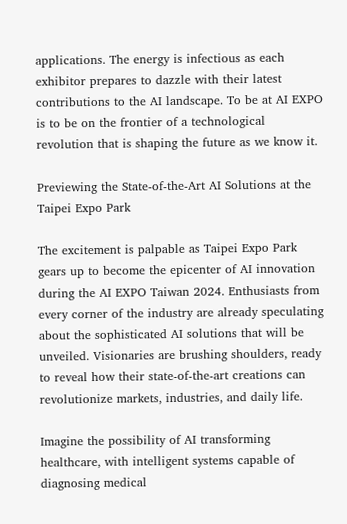applications. The energy is infectious as each exhibitor prepares to dazzle with their latest contributions to the AI landscape. To be at AI EXPO is to be on the frontier of a technological revolution that is shaping the future as we know it.

Previewing the State-of-the-Art AI Solutions at the Taipei Expo Park

The excitement is palpable as Taipei Expo Park gears up to become the epicenter of AI innovation during the AI EXPO Taiwan 2024. Enthusiasts from every corner of the industry are already speculating about the sophisticated AI solutions that will be unveiled. Visionaries are brushing shoulders, ready to reveal how their state-of-the-art creations can revolutionize markets, industries, and daily life.

Imagine the possibility of AI transforming healthcare, with intelligent systems capable of diagnosing medical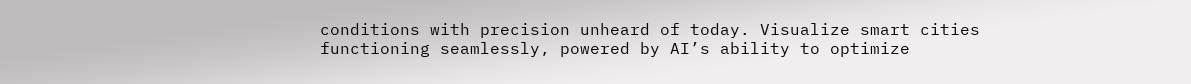conditions with precision unheard of today. Visualize smart cities functioning seamlessly, powered by AI’s ability to optimize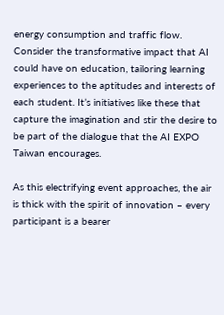energy consumption and traffic flow. Consider the transformative impact that AI could have on education, tailoring learning experiences to the aptitudes and interests of each student. It’s initiatives like these that capture the imagination and stir the desire to be part of the dialogue that the AI EXPO Taiwan encourages.

As this electrifying event approaches, the air is thick with the spirit of innovation – every participant is a bearer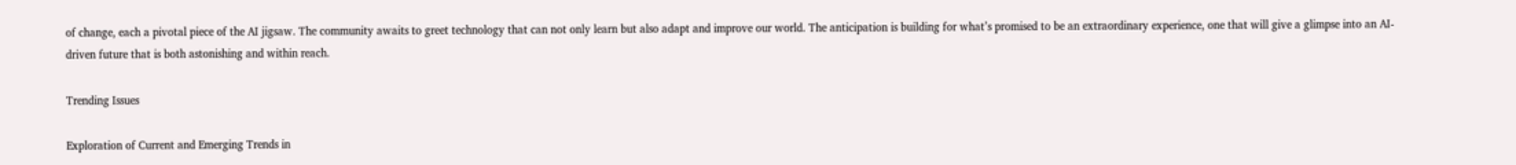of change, each a pivotal piece of the AI jigsaw. The community awaits to greet technology that can not only learn but also adapt and improve our world. The anticipation is building for what’s promised to be an extraordinary experience, one that will give a glimpse into an AI-driven future that is both astonishing and within reach.

Trending Issues

Exploration of Current and Emerging Trends in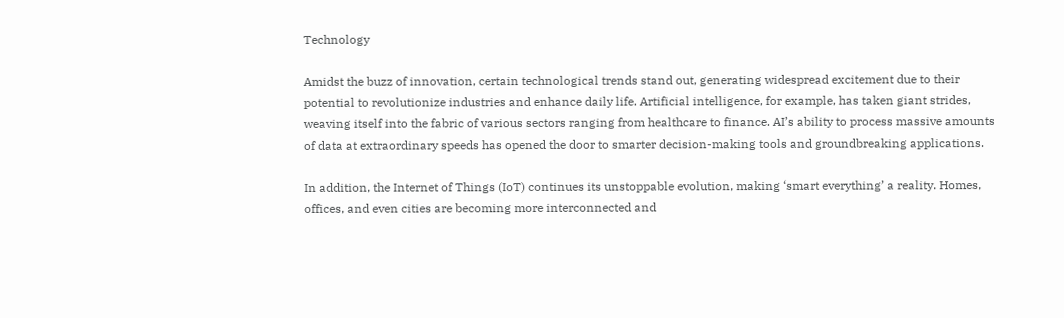Technology

Amidst the buzz of innovation, certain technological trends stand out, generating widespread excitement due to their potential to revolutionize industries and enhance daily life. Artificial intelligence, for example, has taken giant strides, weaving itself into the fabric of various sectors ranging from healthcare to finance. AI’s ability to process massive amounts of data at extraordinary speeds has opened the door to smarter decision-making tools and groundbreaking applications.

In addition, the Internet of Things (IoT) continues its unstoppable evolution, making ‘smart everything’ a reality. Homes, offices, and even cities are becoming more interconnected and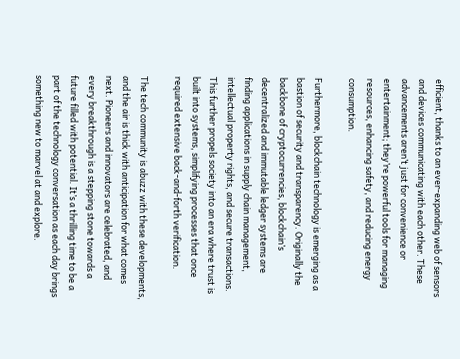efficient, thanks to an ever-expanding web of sensors and devices communicating with each other. These advancements aren’t just for convenience or entertainment; they’re powerful tools for managing resources, enhancing safety, and reducing energy consumption.

Furthermore, blockchain technology is emerging as a bastion of security and transparency. Originally the backbone of cryptocurrencies, blockchain’s decentralized and immutable ledger systems are finding applications in supply chain management, intellectual property rights, and secure transactions. This further propels society into an era where trust is built into systems, simplifying processes that once required extensive back-and-forth verification.

The tech community is abuzz with these developments, and the air is thick with anticipation for what comes next. Pioneers and innovators are celebrated, and every breakthrough is a stepping stone towards a future filled with potential. It’s a thrilling time to be a part of the technology conversation as each day brings something new to marvel at and explore.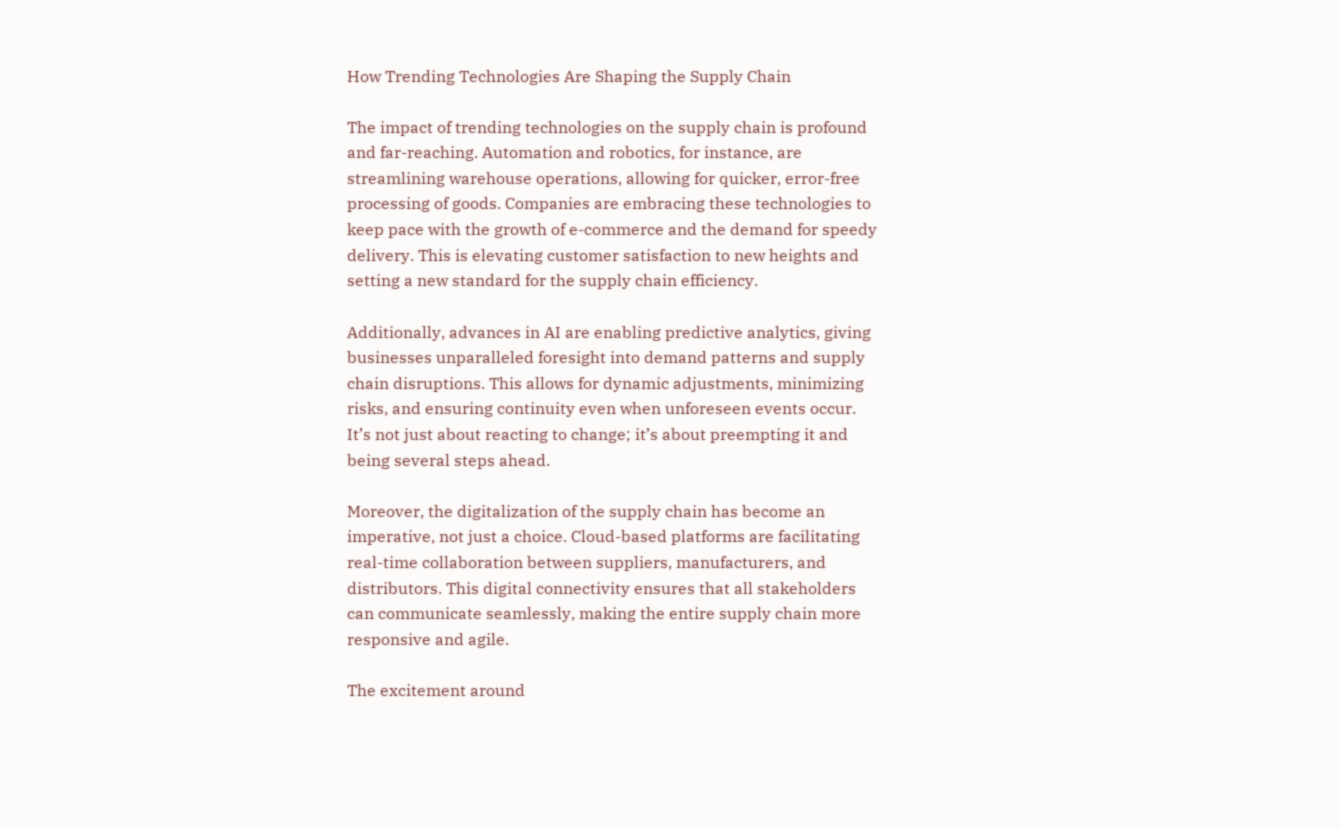How Trending Technologies Are Shaping the Supply Chain

The impact of trending technologies on the supply chain is profound and far-reaching. Automation and robotics, for instance, are streamlining warehouse operations, allowing for quicker, error-free processing of goods. Companies are embracing these technologies to keep pace with the growth of e-commerce and the demand for speedy delivery. This is elevating customer satisfaction to new heights and setting a new standard for the supply chain efficiency.

Additionally, advances in AI are enabling predictive analytics, giving businesses unparalleled foresight into demand patterns and supply chain disruptions. This allows for dynamic adjustments, minimizing risks, and ensuring continuity even when unforeseen events occur. It’s not just about reacting to change; it’s about preempting it and being several steps ahead.

Moreover, the digitalization of the supply chain has become an imperative, not just a choice. Cloud-based platforms are facilitating real-time collaboration between suppliers, manufacturers, and distributors. This digital connectivity ensures that all stakeholders can communicate seamlessly, making the entire supply chain more responsive and agile.

The excitement around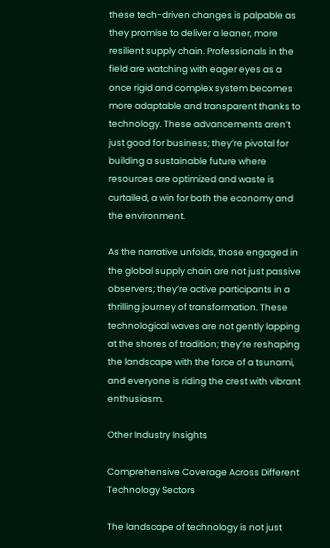these tech-driven changes is palpable as they promise to deliver a leaner, more resilient supply chain. Professionals in the field are watching with eager eyes as a once rigid and complex system becomes more adaptable and transparent thanks to technology. These advancements aren’t just good for business; they’re pivotal for building a sustainable future where resources are optimized and waste is curtailed, a win for both the economy and the environment.

As the narrative unfolds, those engaged in the global supply chain are not just passive observers; they’re active participants in a thrilling journey of transformation. These technological waves are not gently lapping at the shores of tradition; they’re reshaping the landscape with the force of a tsunami, and everyone is riding the crest with vibrant enthusiasm.

Other Industry Insights

Comprehensive Coverage Across Different Technology Sectors

The landscape of technology is not just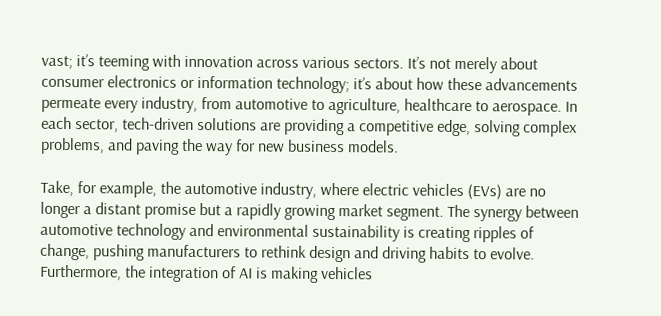vast; it’s teeming with innovation across various sectors. It’s not merely about consumer electronics or information technology; it’s about how these advancements permeate every industry, from automotive to agriculture, healthcare to aerospace. In each sector, tech-driven solutions are providing a competitive edge, solving complex problems, and paving the way for new business models.

Take, for example, the automotive industry, where electric vehicles (EVs) are no longer a distant promise but a rapidly growing market segment. The synergy between automotive technology and environmental sustainability is creating ripples of change, pushing manufacturers to rethink design and driving habits to evolve. Furthermore, the integration of AI is making vehicles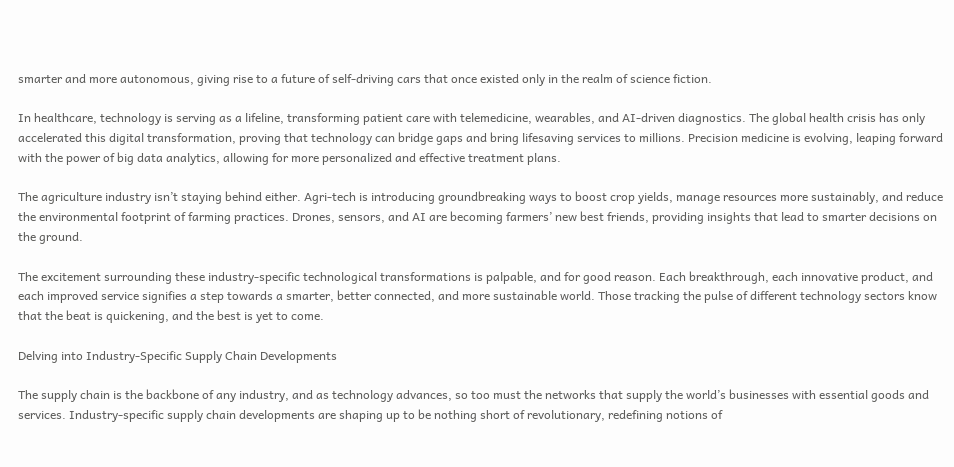smarter and more autonomous, giving rise to a future of self-driving cars that once existed only in the realm of science fiction.

In healthcare, technology is serving as a lifeline, transforming patient care with telemedicine, wearables, and AI-driven diagnostics. The global health crisis has only accelerated this digital transformation, proving that technology can bridge gaps and bring lifesaving services to millions. Precision medicine is evolving, leaping forward with the power of big data analytics, allowing for more personalized and effective treatment plans.

The agriculture industry isn’t staying behind either. Agri-tech is introducing groundbreaking ways to boost crop yields, manage resources more sustainably, and reduce the environmental footprint of farming practices. Drones, sensors, and AI are becoming farmers’ new best friends, providing insights that lead to smarter decisions on the ground.

The excitement surrounding these industry-specific technological transformations is palpable, and for good reason. Each breakthrough, each innovative product, and each improved service signifies a step towards a smarter, better connected, and more sustainable world. Those tracking the pulse of different technology sectors know that the beat is quickening, and the best is yet to come.

Delving into Industry-Specific Supply Chain Developments

The supply chain is the backbone of any industry, and as technology advances, so too must the networks that supply the world’s businesses with essential goods and services. Industry-specific supply chain developments are shaping up to be nothing short of revolutionary, redefining notions of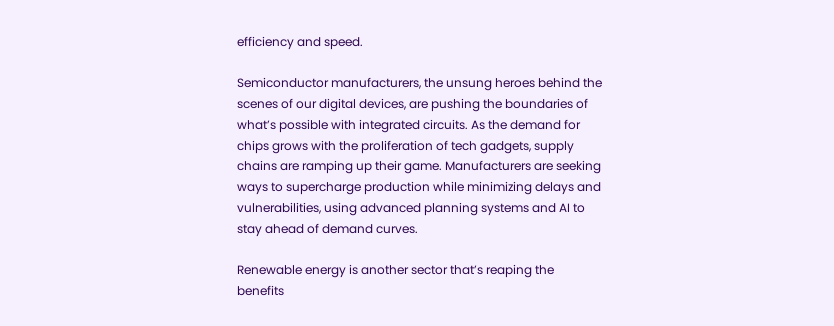efficiency and speed.

Semiconductor manufacturers, the unsung heroes behind the scenes of our digital devices, are pushing the boundaries of what’s possible with integrated circuits. As the demand for chips grows with the proliferation of tech gadgets, supply chains are ramping up their game. Manufacturers are seeking ways to supercharge production while minimizing delays and vulnerabilities, using advanced planning systems and AI to stay ahead of demand curves.

Renewable energy is another sector that’s reaping the benefits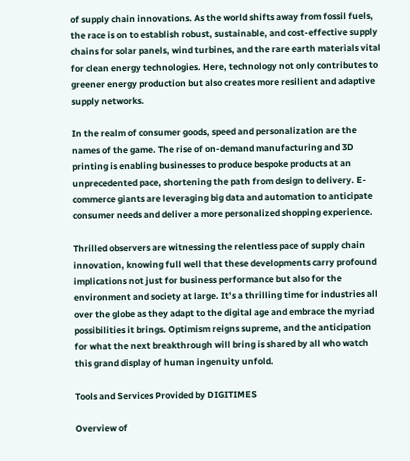of supply chain innovations. As the world shifts away from fossil fuels, the race is on to establish robust, sustainable, and cost-effective supply chains for solar panels, wind turbines, and the rare earth materials vital for clean energy technologies. Here, technology not only contributes to greener energy production but also creates more resilient and adaptive supply networks.

In the realm of consumer goods, speed and personalization are the names of the game. The rise of on-demand manufacturing and 3D printing is enabling businesses to produce bespoke products at an unprecedented pace, shortening the path from design to delivery. E-commerce giants are leveraging big data and automation to anticipate consumer needs and deliver a more personalized shopping experience.

Thrilled observers are witnessing the relentless pace of supply chain innovation, knowing full well that these developments carry profound implications not just for business performance but also for the environment and society at large. It’s a thrilling time for industries all over the globe as they adapt to the digital age and embrace the myriad possibilities it brings. Optimism reigns supreme, and the anticipation for what the next breakthrough will bring is shared by all who watch this grand display of human ingenuity unfold.

Tools and Services Provided by DIGITIMES

Overview of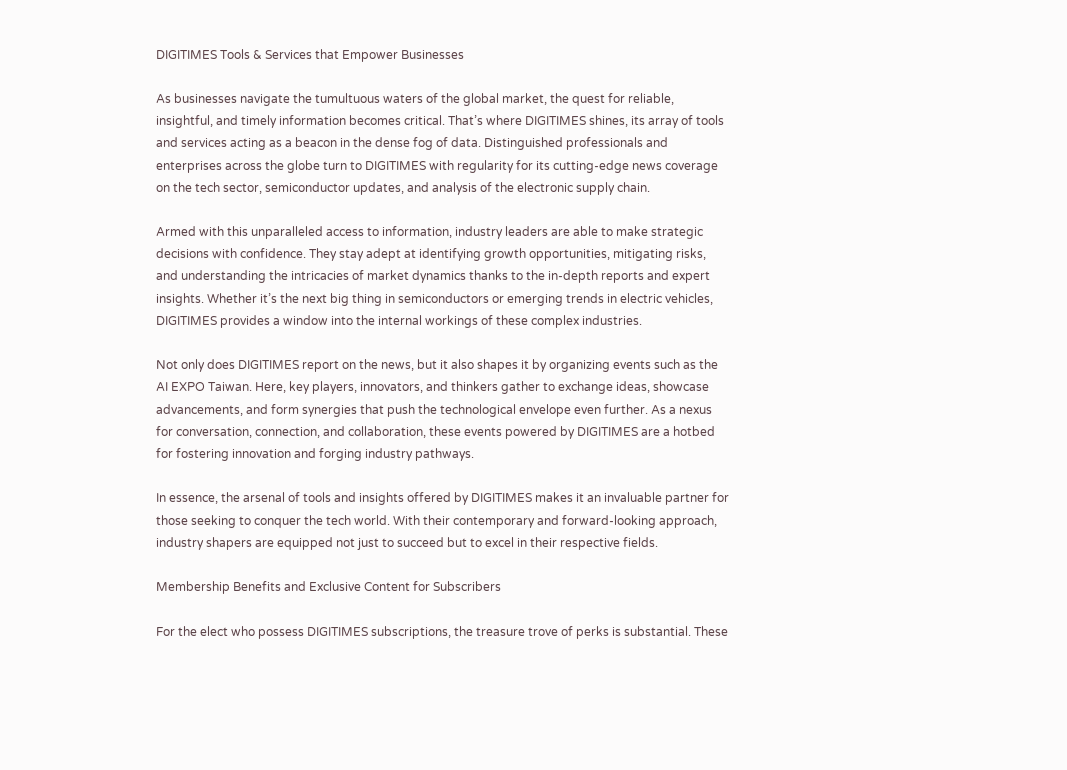DIGITIMES Tools & Services that Empower Businesses

As businesses navigate the tumultuous waters of the global market, the quest for reliable, insightful, and timely information becomes critical. That’s where DIGITIMES shines, its array of tools and services acting as a beacon in the dense fog of data. Distinguished professionals and enterprises across the globe turn to DIGITIMES with regularity for its cutting-edge news coverage on the tech sector, semiconductor updates, and analysis of the electronic supply chain.

Armed with this unparalleled access to information, industry leaders are able to make strategic decisions with confidence. They stay adept at identifying growth opportunities, mitigating risks, and understanding the intricacies of market dynamics thanks to the in-depth reports and expert insights. Whether it’s the next big thing in semiconductors or emerging trends in electric vehicles, DIGITIMES provides a window into the internal workings of these complex industries.

Not only does DIGITIMES report on the news, but it also shapes it by organizing events such as the AI EXPO Taiwan. Here, key players, innovators, and thinkers gather to exchange ideas, showcase advancements, and form synergies that push the technological envelope even further. As a nexus for conversation, connection, and collaboration, these events powered by DIGITIMES are a hotbed for fostering innovation and forging industry pathways.

In essence, the arsenal of tools and insights offered by DIGITIMES makes it an invaluable partner for those seeking to conquer the tech world. With their contemporary and forward-looking approach, industry shapers are equipped not just to succeed but to excel in their respective fields.

Membership Benefits and Exclusive Content for Subscribers

For the elect who possess DIGITIMES subscriptions, the treasure trove of perks is substantial. These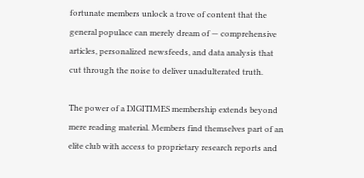fortunate members unlock a trove of content that the general populace can merely dream of — comprehensive articles, personalized newsfeeds, and data analysis that cut through the noise to deliver unadulterated truth.

The power of a DIGITIMES membership extends beyond mere reading material. Members find themselves part of an elite club with access to proprietary research reports and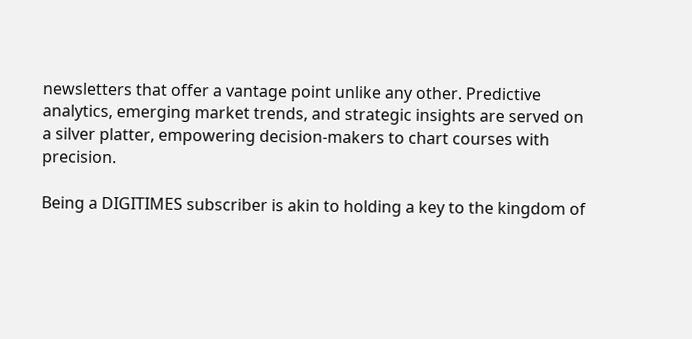newsletters that offer a vantage point unlike any other. Predictive analytics, emerging market trends, and strategic insights are served on a silver platter, empowering decision-makers to chart courses with precision.

Being a DIGITIMES subscriber is akin to holding a key to the kingdom of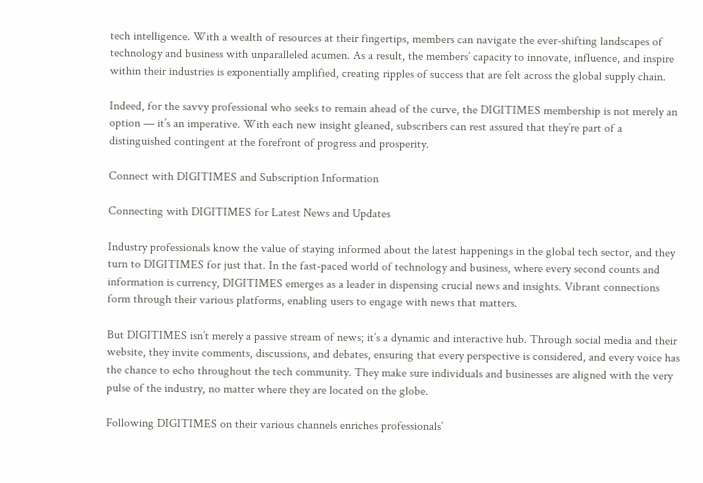tech intelligence. With a wealth of resources at their fingertips, members can navigate the ever-shifting landscapes of technology and business with unparalleled acumen. As a result, the members’ capacity to innovate, influence, and inspire within their industries is exponentially amplified, creating ripples of success that are felt across the global supply chain.

Indeed, for the savvy professional who seeks to remain ahead of the curve, the DIGITIMES membership is not merely an option — it’s an imperative. With each new insight gleaned, subscribers can rest assured that they’re part of a distinguished contingent at the forefront of progress and prosperity.

Connect with DIGITIMES and Subscription Information

Connecting with DIGITIMES for Latest News and Updates

Industry professionals know the value of staying informed about the latest happenings in the global tech sector, and they turn to DIGITIMES for just that. In the fast-paced world of technology and business, where every second counts and information is currency, DIGITIMES emerges as a leader in dispensing crucial news and insights. Vibrant connections form through their various platforms, enabling users to engage with news that matters.

But DIGITIMES isn’t merely a passive stream of news; it’s a dynamic and interactive hub. Through social media and their website, they invite comments, discussions, and debates, ensuring that every perspective is considered, and every voice has the chance to echo throughout the tech community. They make sure individuals and businesses are aligned with the very pulse of the industry, no matter where they are located on the globe.

Following DIGITIMES on their various channels enriches professionals’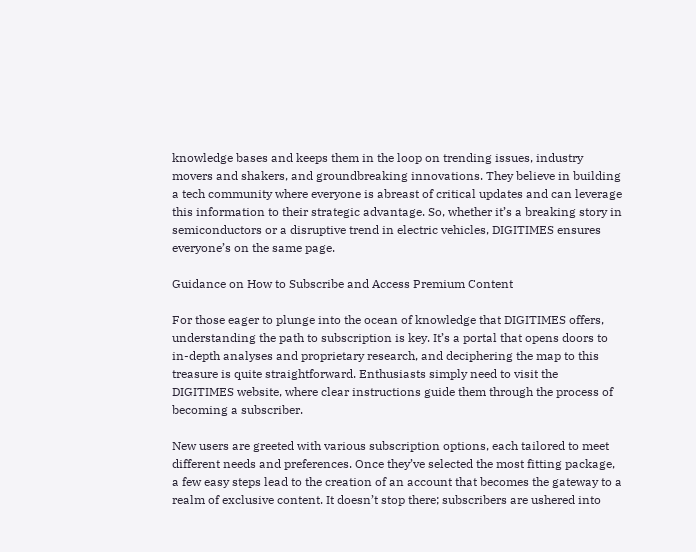knowledge bases and keeps them in the loop on trending issues, industry movers and shakers, and groundbreaking innovations. They believe in building a tech community where everyone is abreast of critical updates and can leverage this information to their strategic advantage. So, whether it’s a breaking story in semiconductors or a disruptive trend in electric vehicles, DIGITIMES ensures everyone’s on the same page.

Guidance on How to Subscribe and Access Premium Content

For those eager to plunge into the ocean of knowledge that DIGITIMES offers, understanding the path to subscription is key. It’s a portal that opens doors to in-depth analyses and proprietary research, and deciphering the map to this treasure is quite straightforward. Enthusiasts simply need to visit the DIGITIMES website, where clear instructions guide them through the process of becoming a subscriber.

New users are greeted with various subscription options, each tailored to meet different needs and preferences. Once they’ve selected the most fitting package, a few easy steps lead to the creation of an account that becomes the gateway to a realm of exclusive content. It doesn’t stop there; subscribers are ushered into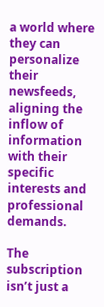a world where they can personalize their newsfeeds, aligning the inflow of information with their specific interests and professional demands.

The subscription isn’t just a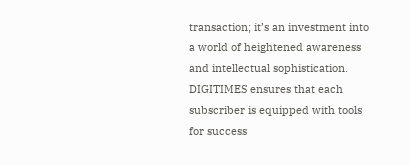transaction; it’s an investment into a world of heightened awareness and intellectual sophistication. DIGITIMES ensures that each subscriber is equipped with tools for success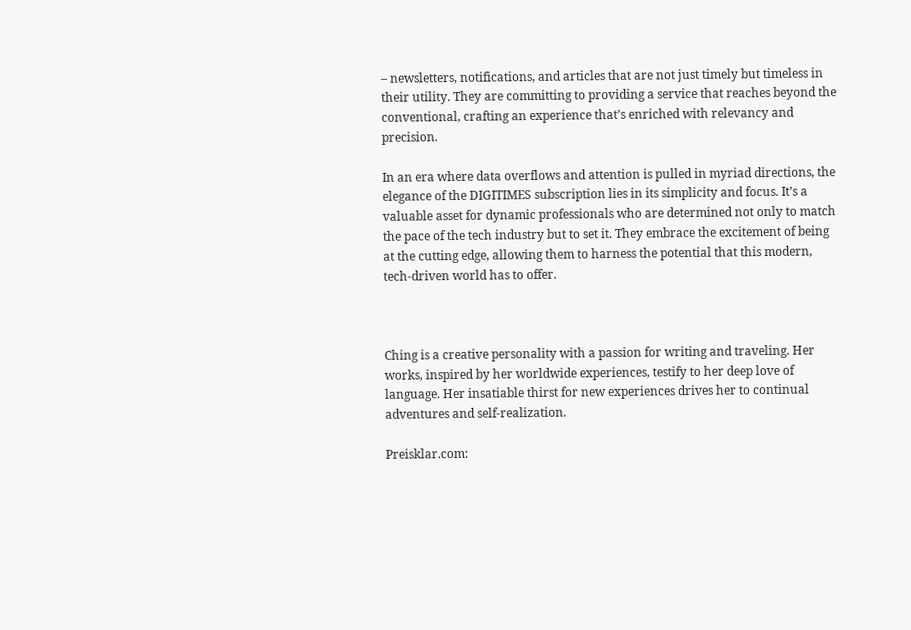– newsletters, notifications, and articles that are not just timely but timeless in their utility. They are committing to providing a service that reaches beyond the conventional, crafting an experience that’s enriched with relevancy and precision.

In an era where data overflows and attention is pulled in myriad directions, the elegance of the DIGITIMES subscription lies in its simplicity and focus. It’s a valuable asset for dynamic professionals who are determined not only to match the pace of the tech industry but to set it. They embrace the excitement of being at the cutting edge, allowing them to harness the potential that this modern, tech-driven world has to offer.



Ching is a creative personality with a passion for writing and traveling. Her works, inspired by her worldwide experiences, testify to her deep love of language. Her insatiable thirst for new experiences drives her to continual adventures and self-realization.

Preisklar.com: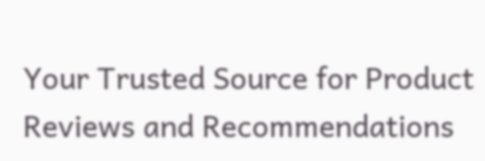Your Trusted Source for Product Reviews and Recommendations